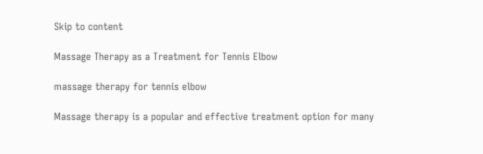Skip to content

Massage Therapy as a Treatment for Tennis Elbow

massage therapy for tennis elbow

Massage therapy is a popular and effective treatment option for many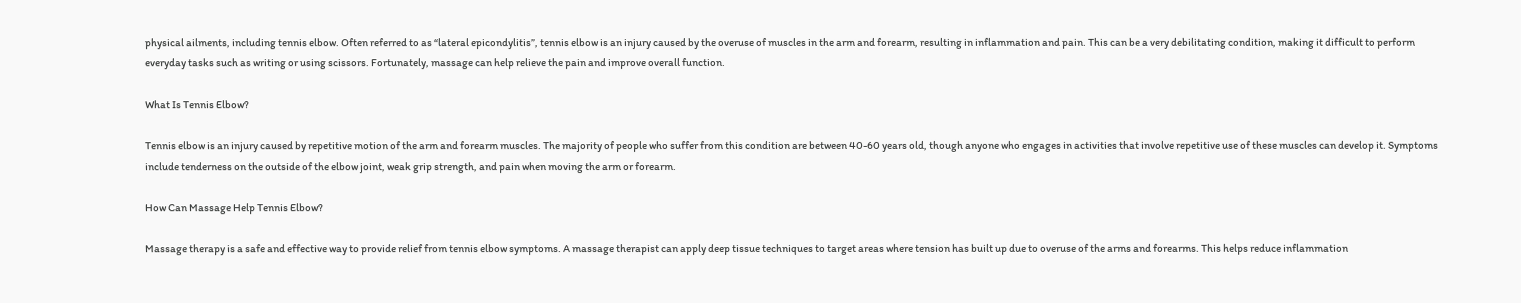physical ailments, including tennis elbow. Often referred to as “lateral epicondylitis”, tennis elbow is an injury caused by the overuse of muscles in the arm and forearm, resulting in inflammation and pain. This can be a very debilitating condition, making it difficult to perform everyday tasks such as writing or using scissors. Fortunately, massage can help relieve the pain and improve overall function.

What Is Tennis Elbow?

Tennis elbow is an injury caused by repetitive motion of the arm and forearm muscles. The majority of people who suffer from this condition are between 40-60 years old, though anyone who engages in activities that involve repetitive use of these muscles can develop it. Symptoms include tenderness on the outside of the elbow joint, weak grip strength, and pain when moving the arm or forearm.

How Can Massage Help Tennis Elbow?

Massage therapy is a safe and effective way to provide relief from tennis elbow symptoms. A massage therapist can apply deep tissue techniques to target areas where tension has built up due to overuse of the arms and forearms. This helps reduce inflammation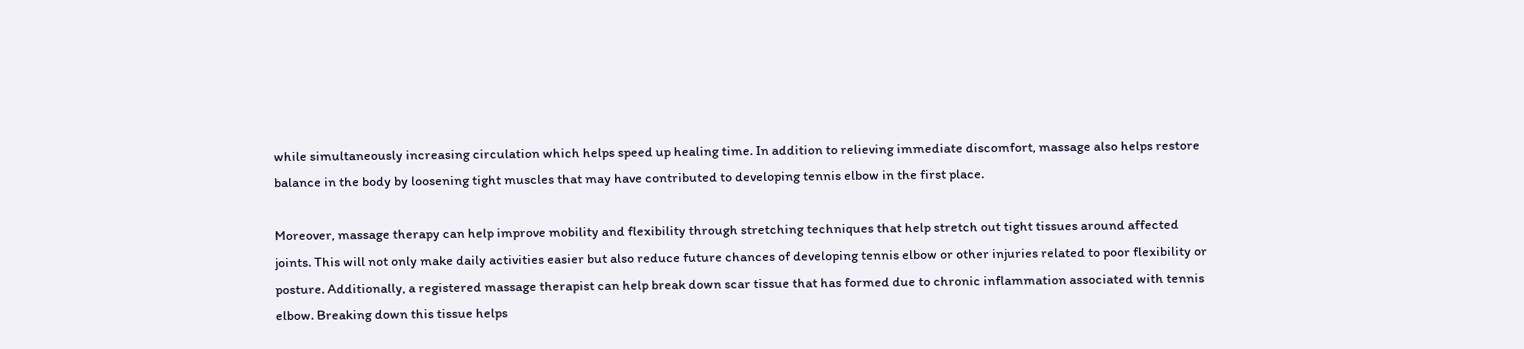while simultaneously increasing circulation which helps speed up healing time. In addition to relieving immediate discomfort, massage also helps restore balance in the body by loosening tight muscles that may have contributed to developing tennis elbow in the first place.

Moreover, massage therapy can help improve mobility and flexibility through stretching techniques that help stretch out tight tissues around affected joints. This will not only make daily activities easier but also reduce future chances of developing tennis elbow or other injuries related to poor flexibility or posture. Additionally, a registered massage therapist can help break down scar tissue that has formed due to chronic inflammation associated with tennis elbow. Breaking down this tissue helps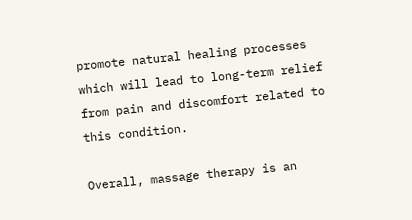promote natural healing processes which will lead to long-term relief from pain and discomfort related to this condition.

Overall, massage therapy is an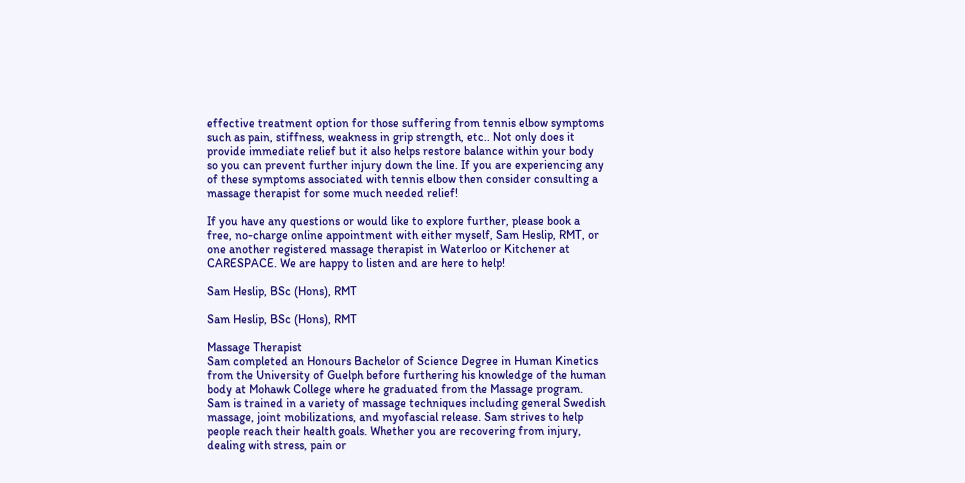effective treatment option for those suffering from tennis elbow symptoms such as pain, stiffness, weakness in grip strength, etc.. Not only does it provide immediate relief but it also helps restore balance within your body so you can prevent further injury down the line. If you are experiencing any of these symptoms associated with tennis elbow then consider consulting a massage therapist for some much needed relief!

If you have any questions or would like to explore further, please book a free, no-charge online appointment with either myself, Sam Heslip, RMT, or one another registered massage therapist in Waterloo or Kitchener at CARESPACE. We are happy to listen and are here to help!

Sam Heslip, BSc (Hons), RMT

Sam Heslip, BSc (Hons), RMT

Massage Therapist
Sam completed an Honours Bachelor of Science Degree in Human Kinetics from the University of Guelph before furthering his knowledge of the human body at Mohawk College where he graduated from the Massage program. Sam is trained in a variety of massage techniques including general Swedish massage, joint mobilizations, and myofascial release. Sam strives to help people reach their health goals. Whether you are recovering from injury, dealing with stress, pain or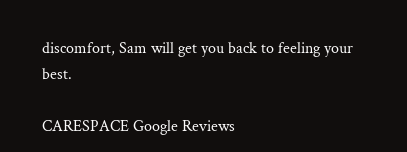discomfort, Sam will get you back to feeling your best.

CARESPACE Google Reviews